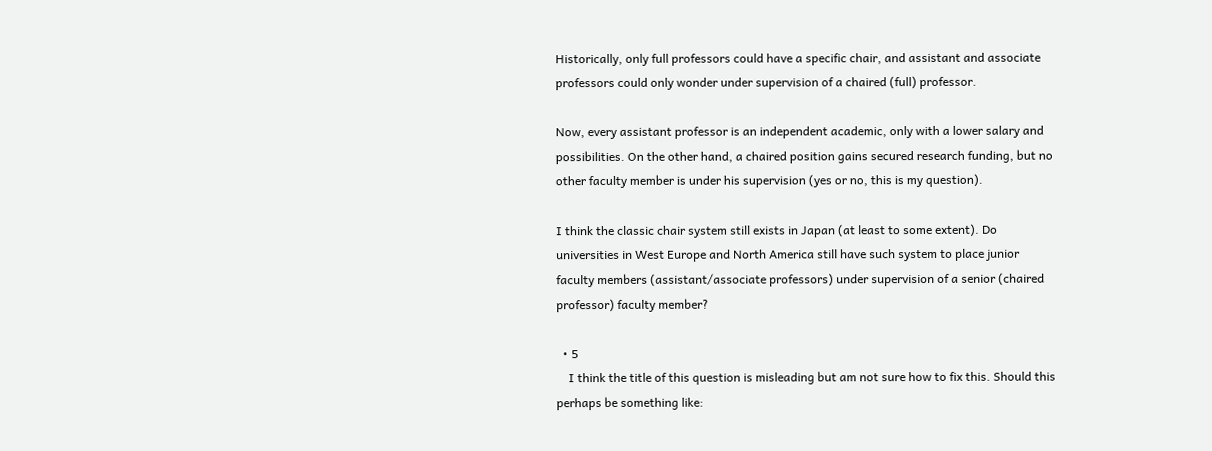Historically, only full professors could have a specific chair, and assistant and associate professors could only wonder under supervision of a chaired (full) professor.

Now, every assistant professor is an independent academic, only with a lower salary and possibilities. On the other hand, a chaired position gains secured research funding, but no other faculty member is under his supervision (yes or no, this is my question).

I think the classic chair system still exists in Japan (at least to some extent). Do universities in West Europe and North America still have such system to place junior faculty members (assistant/associate professors) under supervision of a senior (chaired professor) faculty member?

  • 5
    I think the title of this question is misleading but am not sure how to fix this. Should this perhaps be something like: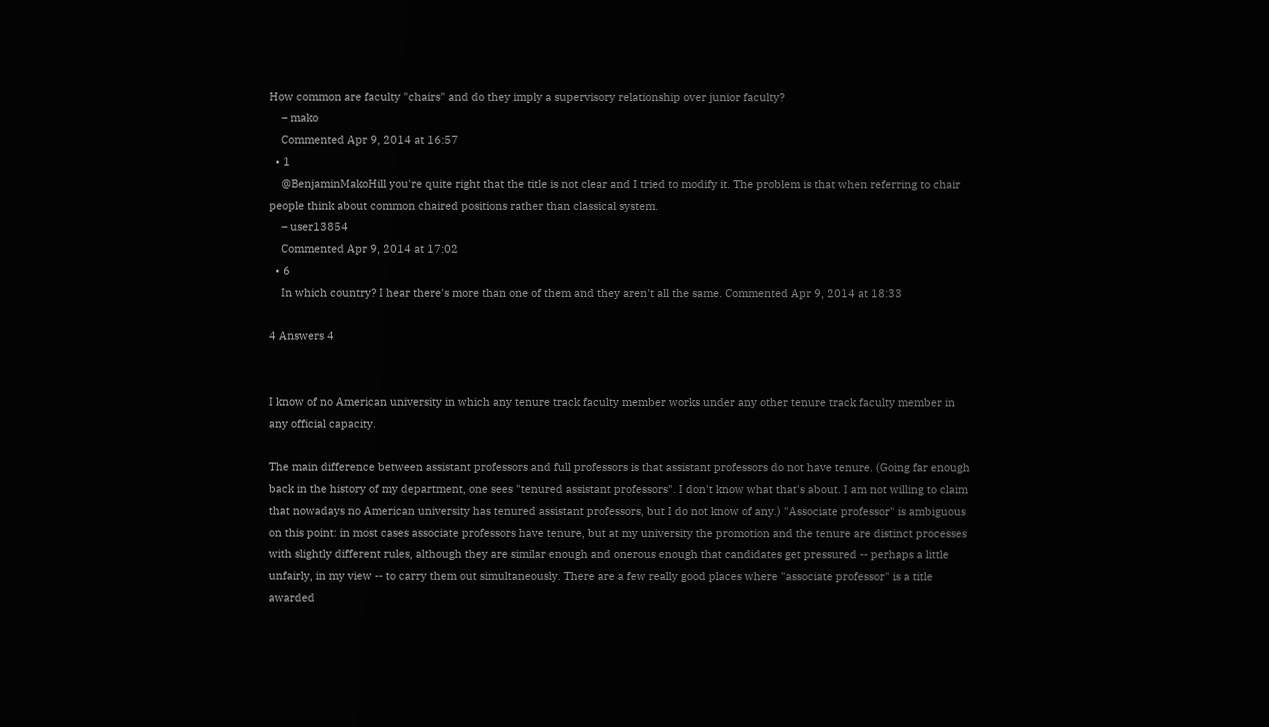How common are faculty "chairs" and do they imply a supervisory relationship over junior faculty?
    – mako
    Commented Apr 9, 2014 at 16:57
  • 1
    @BenjaminMakoHill you're quite right that the title is not clear and I tried to modify it. The problem is that when referring to chair people think about common chaired positions rather than classical system.
    – user13854
    Commented Apr 9, 2014 at 17:02
  • 6
    In which country? I hear there's more than one of them and they aren't all the same. Commented Apr 9, 2014 at 18:33

4 Answers 4


I know of no American university in which any tenure track faculty member works under any other tenure track faculty member in any official capacity.

The main difference between assistant professors and full professors is that assistant professors do not have tenure. (Going far enough back in the history of my department, one sees "tenured assistant professors". I don't know what that's about. I am not willing to claim that nowadays no American university has tenured assistant professors, but I do not know of any.) "Associate professor" is ambiguous on this point: in most cases associate professors have tenure, but at my university the promotion and the tenure are distinct processes with slightly different rules, although they are similar enough and onerous enough that candidates get pressured -- perhaps a little unfairly, in my view -- to carry them out simultaneously. There are a few really good places where "associate professor" is a title awarded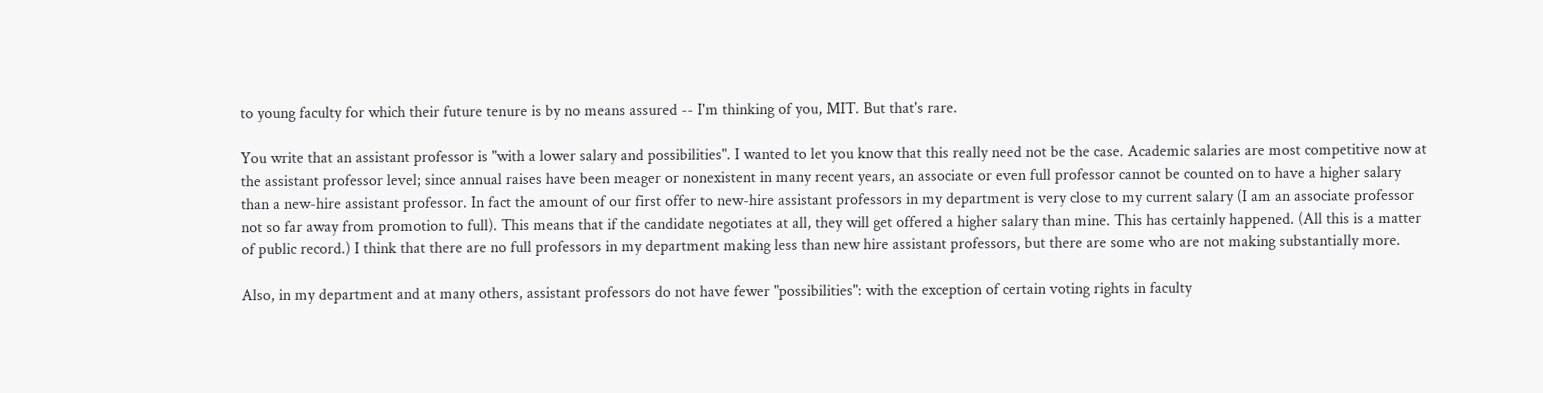to young faculty for which their future tenure is by no means assured -- I'm thinking of you, MIT. But that's rare.

You write that an assistant professor is "with a lower salary and possibilities". I wanted to let you know that this really need not be the case. Academic salaries are most competitive now at the assistant professor level; since annual raises have been meager or nonexistent in many recent years, an associate or even full professor cannot be counted on to have a higher salary than a new-hire assistant professor. In fact the amount of our first offer to new-hire assistant professors in my department is very close to my current salary (I am an associate professor not so far away from promotion to full). This means that if the candidate negotiates at all, they will get offered a higher salary than mine. This has certainly happened. (All this is a matter of public record.) I think that there are no full professors in my department making less than new hire assistant professors, but there are some who are not making substantially more.

Also, in my department and at many others, assistant professors do not have fewer "possibilities": with the exception of certain voting rights in faculty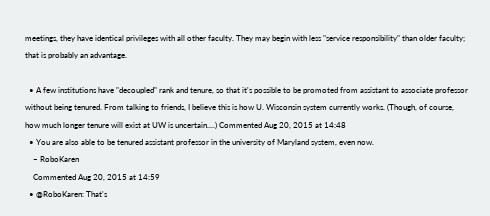meetings, they have identical privileges with all other faculty. They may begin with less "service responsibility" than older faculty; that is probably an advantage.

  • A few institutions have "decoupled" rank and tenure, so that it's possible to be promoted from assistant to associate professor without being tenured. From talking to friends, I believe this is how U. Wisconsin system currently works. (Though, of course, how much longer tenure will exist at UW is uncertain....) Commented Aug 20, 2015 at 14:48
  • You are also able to be tenured assistant professor in the university of Maryland system, even now.
    – RoboKaren
    Commented Aug 20, 2015 at 14:59
  • @RoboKaren: That's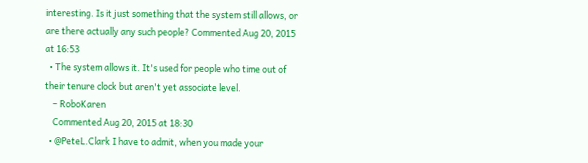interesting. Is it just something that the system still allows, or are there actually any such people? Commented Aug 20, 2015 at 16:53
  • The system allows it. It's used for people who time out of their tenure clock but aren't yet associate level.
    – RoboKaren
    Commented Aug 20, 2015 at 18:30
  • @PeteL.Clark I have to admit, when you made your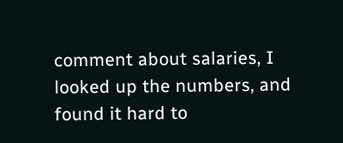comment about salaries, I looked up the numbers, and found it hard to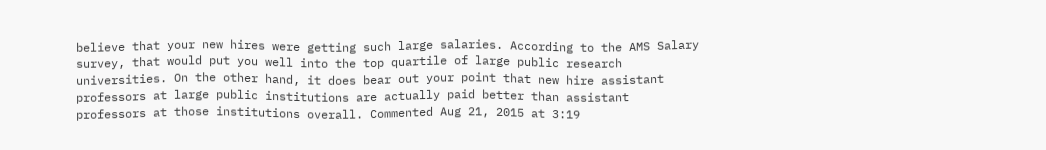believe that your new hires were getting such large salaries. According to the AMS Salary survey, that would put you well into the top quartile of large public research universities. On the other hand, it does bear out your point that new hire assistant professors at large public institutions are actually paid better than assistant professors at those institutions overall. Commented Aug 21, 2015 at 3:19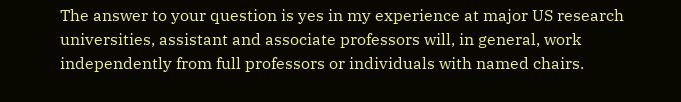The answer to your question is yes in my experience at major US research universities, assistant and associate professors will, in general, work independently from full professors or individuals with named chairs.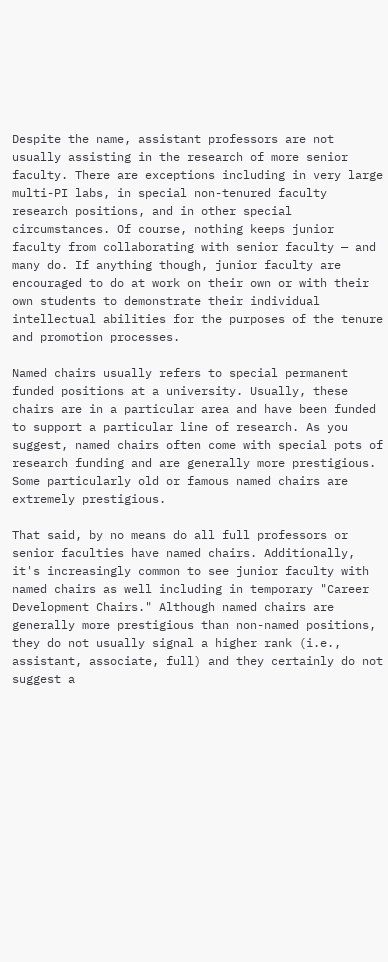Despite the name, assistant professors are not usually assisting in the research of more senior faculty. There are exceptions including in very large multi-PI labs, in special non-tenured faculty research positions, and in other special circumstances. Of course, nothing keeps junior faculty from collaborating with senior faculty — and many do. If anything though, junior faculty are encouraged to do at work on their own or with their own students to demonstrate their individual intellectual abilities for the purposes of the tenure and promotion processes.

Named chairs usually refers to special permanent funded positions at a university. Usually, these chairs are in a particular area and have been funded to support a particular line of research. As you suggest, named chairs often come with special pots of research funding and are generally more prestigious. Some particularly old or famous named chairs are extremely prestigious.

That said, by no means do all full professors or senior faculties have named chairs. Additionally, it's increasingly common to see junior faculty with named chairs as well including in temporary "Career Development Chairs." Although named chairs are generally more prestigious than non-named positions, they do not usually signal a higher rank (i.e., assistant, associate, full) and they certainly do not suggest a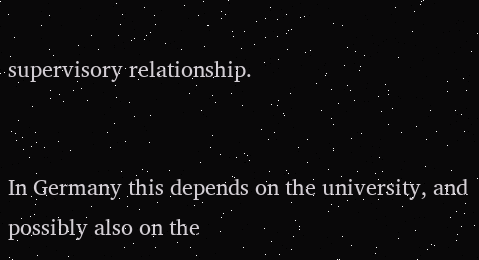supervisory relationship.


In Germany this depends on the university, and possibly also on the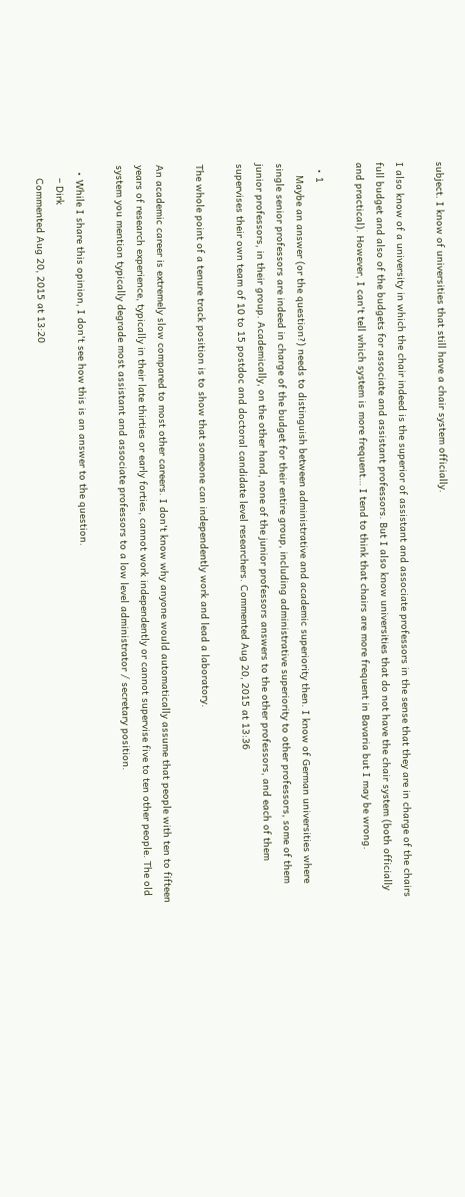subject. I know of universities that still have a chair system officially.

I also know of a university in which the chair indeed is the superior of assistant and associate professors in the sense that they are in charge of the chairs full budget and also of the budgets for associate and assistant professors. But I also know universities that do not have the chair system (both officially and practical). However, I can't tell which system is more frequent… I tend to think that chairs are more frequent in Bavaria but I may be wrong.

  • 1
    Maybe an answer (or the question?) needs to distinguish between administrative and academic superiority then. I know of German universities where single senior professors are indeed in charge of the budget for their entire group, including administrative superiority to other professors, some of them junior professors, in their group. Academically, on the other hand, none of the junior professors answers to the other professors, and each of them supervises their own team of 10 to 15 postdoc and doctoral candidate level researchers. Commented Aug 20, 2015 at 13:36

The whole point of a tenure track position is to show that someone can independently work and lead a laboratory.

An academic career is extremely slow compared to most other careers. I don't know why anyone would automatically assume that people with ten to fifteen years of research experience, typically in their late thirties or early forties, cannot work independently or cannot supervise five to ten other people. The old system you mention typically degrade most assistant and associate professors to a low level administrator / secretary position.

  • While I share this opinion, I don't see how this is an answer to the question.
    – Dirk
    Commented Aug 20, 2015 at 13:20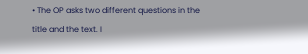• The OP asks two different questions in the title and the text. I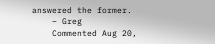answered the former.
    – Greg
    Commented Aug 20,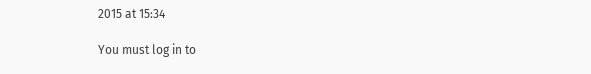2015 at 15:34

You must log in to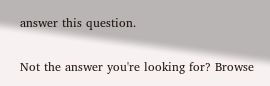answer this question.

Not the answer you're looking for? Browse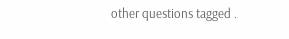other questions tagged .